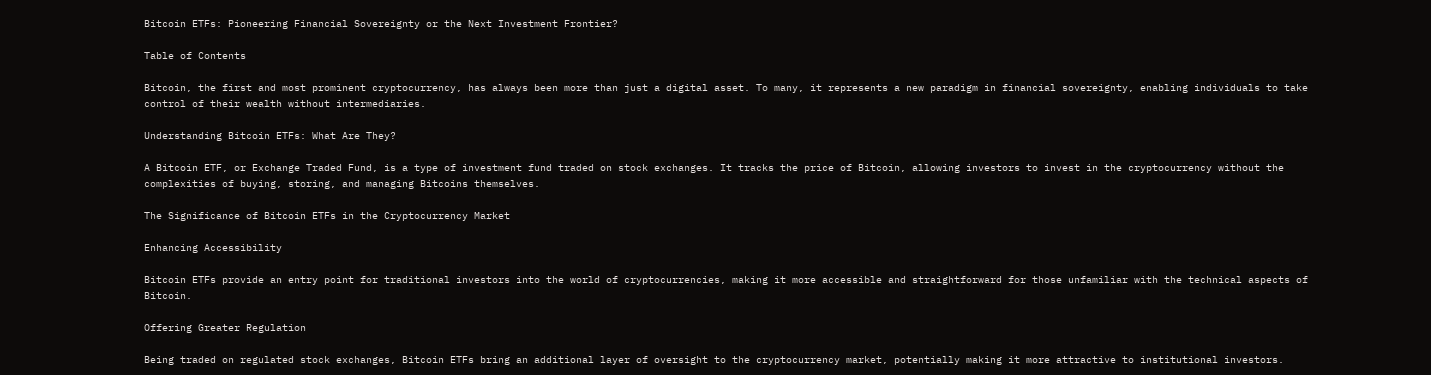Bitcoin ETFs: Pioneering Financial Sovereignty or the Next Investment Frontier?

Table of Contents

Bitcoin, the first and most prominent cryptocurrency, has always been more than just a digital asset. To many, it represents a new paradigm in financial sovereignty, enabling individuals to take control of their wealth without intermediaries.

Understanding Bitcoin ETFs: What Are They?

A Bitcoin ETF, or Exchange Traded Fund, is a type of investment fund traded on stock exchanges. It tracks the price of Bitcoin, allowing investors to invest in the cryptocurrency without the complexities of buying, storing, and managing Bitcoins themselves.

The Significance of Bitcoin ETFs in the Cryptocurrency Market

Enhancing Accessibility

Bitcoin ETFs provide an entry point for traditional investors into the world of cryptocurrencies, making it more accessible and straightforward for those unfamiliar with the technical aspects of Bitcoin.

Offering Greater Regulation

Being traded on regulated stock exchanges, Bitcoin ETFs bring an additional layer of oversight to the cryptocurrency market, potentially making it more attractive to institutional investors.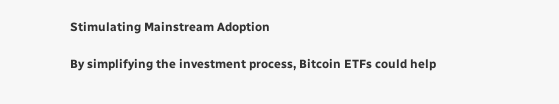Stimulating Mainstream Adoption

By simplifying the investment process, Bitcoin ETFs could help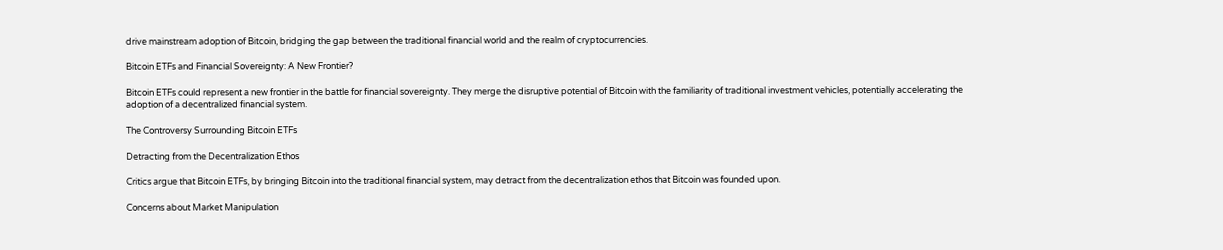drive mainstream adoption of Bitcoin, bridging the gap between the traditional financial world and the realm of cryptocurrencies.

Bitcoin ETFs and Financial Sovereignty: A New Frontier?

Bitcoin ETFs could represent a new frontier in the battle for financial sovereignty. They merge the disruptive potential of Bitcoin with the familiarity of traditional investment vehicles, potentially accelerating the adoption of a decentralized financial system.

The Controversy Surrounding Bitcoin ETFs

Detracting from the Decentralization Ethos

Critics argue that Bitcoin ETFs, by bringing Bitcoin into the traditional financial system, may detract from the decentralization ethos that Bitcoin was founded upon.

Concerns about Market Manipulation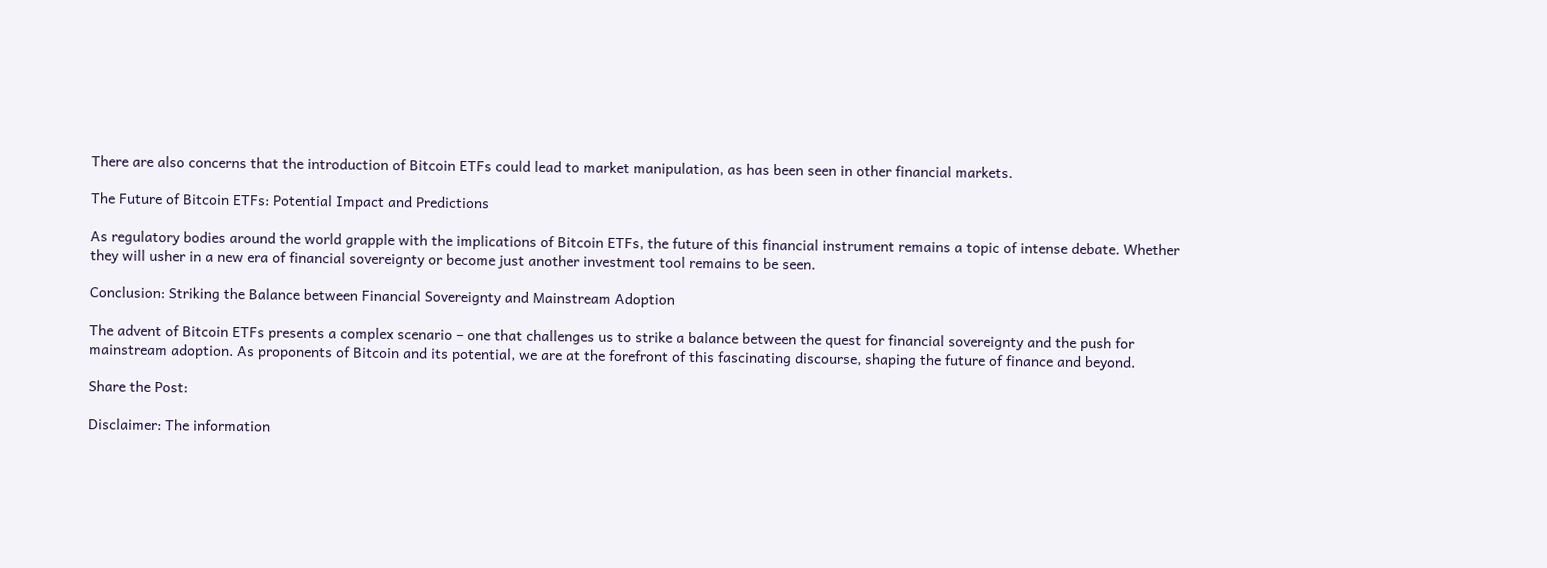There are also concerns that the introduction of Bitcoin ETFs could lead to market manipulation, as has been seen in other financial markets.

The Future of Bitcoin ETFs: Potential Impact and Predictions

As regulatory bodies around the world grapple with the implications of Bitcoin ETFs, the future of this financial instrument remains a topic of intense debate. Whether they will usher in a new era of financial sovereignty or become just another investment tool remains to be seen.

Conclusion: Striking the Balance between Financial Sovereignty and Mainstream Adoption

The advent of Bitcoin ETFs presents a complex scenario – one that challenges us to strike a balance between the quest for financial sovereignty and the push for mainstream adoption. As proponents of Bitcoin and its potential, we are at the forefront of this fascinating discourse, shaping the future of finance and beyond.

Share the Post:

Disclaimer: The information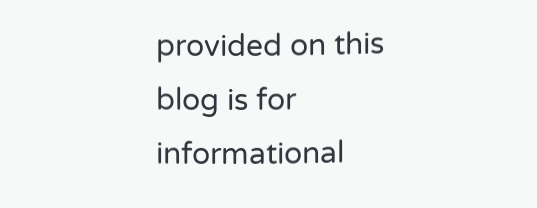provided on this blog is for informational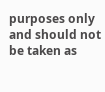purposes only and should not be taken as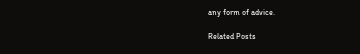any form of advice.

Related Posts